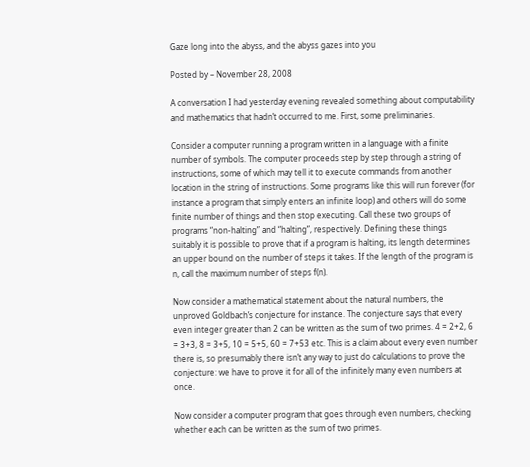Gaze long into the abyss, and the abyss gazes into you

Posted by – November 28, 2008

A conversation I had yesterday evening revealed something about computability and mathematics that hadn’t occurred to me. First, some preliminaries.

Consider a computer running a program written in a language with a finite number of symbols. The computer proceeds step by step through a string of instructions, some of which may tell it to execute commands from another location in the string of instructions. Some programs like this will run forever (for instance a program that simply enters an infinite loop) and others will do some finite number of things and then stop executing. Call these two groups of programs “non-halting” and “halting”, respectively. Defining these things suitably it is possible to prove that if a program is halting, its length determines an upper bound on the number of steps it takes. If the length of the program is n, call the maximum number of steps f(n).

Now consider a mathematical statement about the natural numbers, the unproved Goldbach’s conjecture for instance. The conjecture says that every even integer greater than 2 can be written as the sum of two primes. 4 = 2+2, 6 = 3+3, 8 = 3+5, 10 = 5+5, 60 = 7+53 etc. This is a claim about every even number there is, so presumably there isn’t any way to just do calculations to prove the conjecture: we have to prove it for all of the infinitely many even numbers at once.

Now consider a computer program that goes through even numbers, checking whether each can be written as the sum of two primes.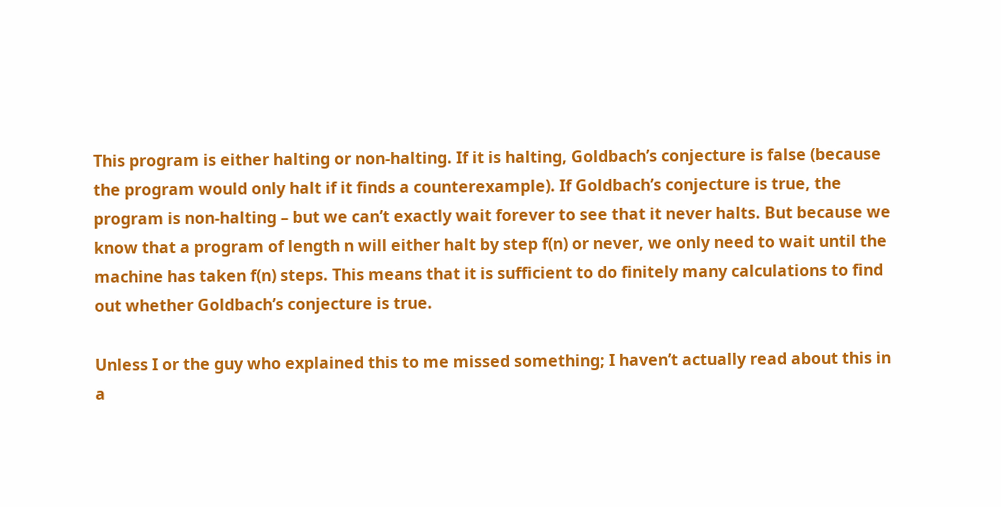This program is either halting or non-halting. If it is halting, Goldbach’s conjecture is false (because the program would only halt if it finds a counterexample). If Goldbach’s conjecture is true, the program is non-halting – but we can’t exactly wait forever to see that it never halts. But because we know that a program of length n will either halt by step f(n) or never, we only need to wait until the machine has taken f(n) steps. This means that it is sufficient to do finitely many calculations to find out whether Goldbach’s conjecture is true.

Unless I or the guy who explained this to me missed something; I haven’t actually read about this in a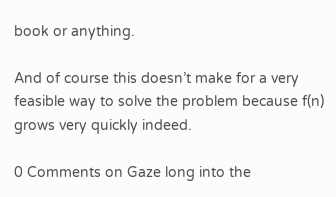book or anything.

And of course this doesn’t make for a very feasible way to solve the problem because f(n) grows very quickly indeed.

0 Comments on Gaze long into the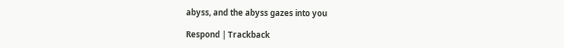abyss, and the abyss gazes into you

Respond | Trackback